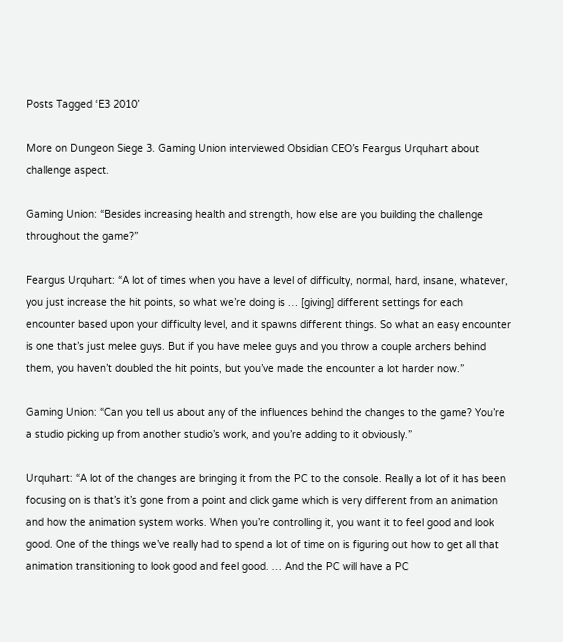Posts Tagged ‘E3 2010’

More on Dungeon Siege 3. Gaming Union interviewed Obsidian CEO’s Feargus Urquhart about challenge aspect.

Gaming Union: “Besides increasing health and strength, how else are you building the challenge throughout the game?”

Feargus Urquhart: “A lot of times when you have a level of difficulty, normal, hard, insane, whatever, you just increase the hit points, so what we’re doing is … [giving] different settings for each encounter based upon your difficulty level, and it spawns different things. So what an easy encounter is one that’s just melee guys. But if you have melee guys and you throw a couple archers behind them, you haven’t doubled the hit points, but you’ve made the encounter a lot harder now.”

Gaming Union: “Can you tell us about any of the influences behind the changes to the game? You’re a studio picking up from another studio’s work, and you’re adding to it obviously.”

Urquhart: “A lot of the changes are bringing it from the PC to the console. Really a lot of it has been focusing on is that’s it’s gone from a point and click game which is very different from an animation and how the animation system works. When you’re controlling it, you want it to feel good and look good. One of the things we’ve really had to spend a lot of time on is figuring out how to get all that animation transitioning to look good and feel good. … And the PC will have a PC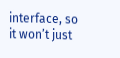interface, so it won’t just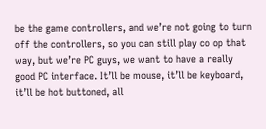be the game controllers, and we’re not going to turn off the controllers, so you can still play co op that way, but we’re PC guys, we want to have a really good PC interface. It’ll be mouse, it’ll be keyboard, it’ll be hot buttoned, all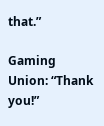that.”

Gaming Union: “Thank you!”